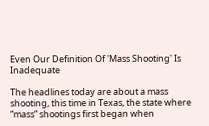Even Our Definition Of 'Mass Shooting' Is Inadequate

The headlines today are about a mass shooting, this time in Texas, the state where “mass” shootings first began when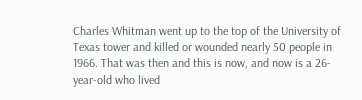Charles Whitman went up to the top of the University of Texas tower and killed or wounded nearly 50 people in 1966. That was then and this is now, and now is a 26-year-old who lived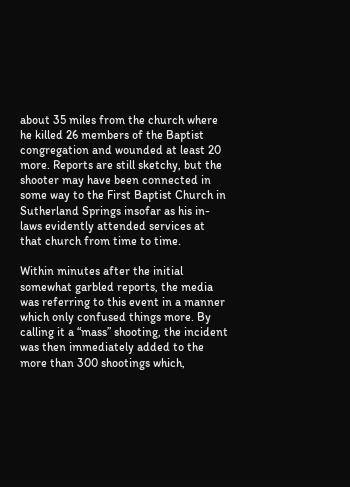about 35 miles from the church where he killed 26 members of the Baptist congregation and wounded at least 20 more. Reports are still sketchy, but the shooter may have been connected in some way to the First Baptist Church in Sutherland Springs insofar as his in-laws evidently attended services at that church from time to time.

Within minutes after the initial somewhat garbled reports, the media was referring to this event in a manner which only confused things more. By calling it a “mass” shooting, the incident was then immediately added to the more than 300 shootings which,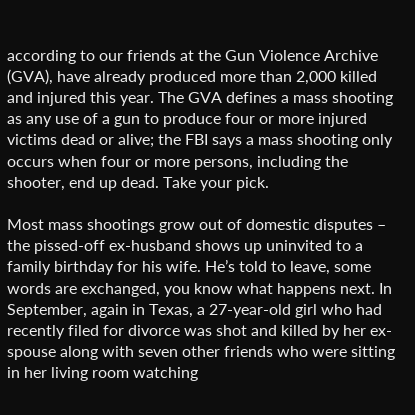according to our friends at the Gun Violence Archive (GVA), have already produced more than 2,000 killed and injured this year. The GVA defines a mass shooting as any use of a gun to produce four or more injured victims dead or alive; the FBI says a mass shooting only occurs when four or more persons, including the shooter, end up dead. Take your pick.

Most mass shootings grow out of domestic disputes – the pissed-off ex-husband shows up uninvited to a family birthday for his wife. He’s told to leave, some words are exchanged, you know what happens next. In September, again in Texas, a 27-year-old girl who had recently filed for divorce was shot and killed by her ex-spouse along with seven other friends who were sitting in her living room watching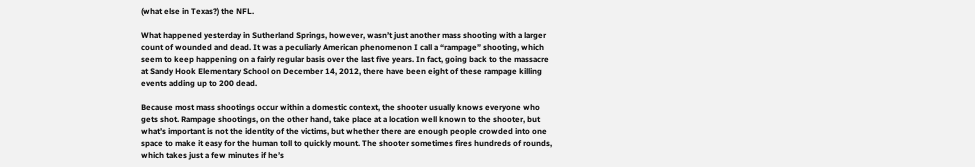(what else in Texas?) the NFL.

What happened yesterday in Sutherland Springs, however, wasn’t just another mass shooting with a larger count of wounded and dead. It was a peculiarly American phenomenon I call a “rampage” shooting, which seem to keep happening on a fairly regular basis over the last five years. In fact, going back to the massacre at Sandy Hook Elementary School on December 14, 2012, there have been eight of these rampage killing events adding up to 200 dead.

Because most mass shootings occur within a domestic context, the shooter usually knows everyone who gets shot. Rampage shootings, on the other hand, take place at a location well known to the shooter, but what’s important is not the identity of the victims, but whether there are enough people crowded into one space to make it easy for the human toll to quickly mount. The shooter sometimes fires hundreds of rounds, which takes just a few minutes if he’s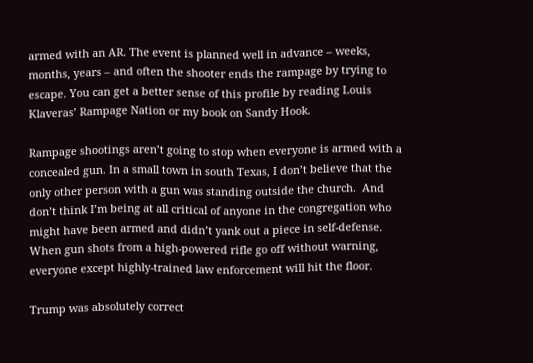armed with an AR. The event is planned well in advance – weeks, months, years – and often the shooter ends the rampage by trying to escape. You can get a better sense of this profile by reading Louis Klaveras’ Rampage Nation or my book on Sandy Hook.

Rampage shootings aren’t going to stop when everyone is armed with a concealed gun. In a small town in south Texas, I don’t believe that the only other person with a gun was standing outside the church.  And don’t think I’m being at all critical of anyone in the congregation who might have been armed and didn’t yank out a piece in self-defense. When gun shots from a high-powered rifle go off without warning, everyone except highly-trained law enforcement will hit the floor.

Trump was absolutely correct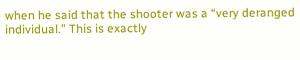when he said that the shooter was a “very deranged individual.” This is exactly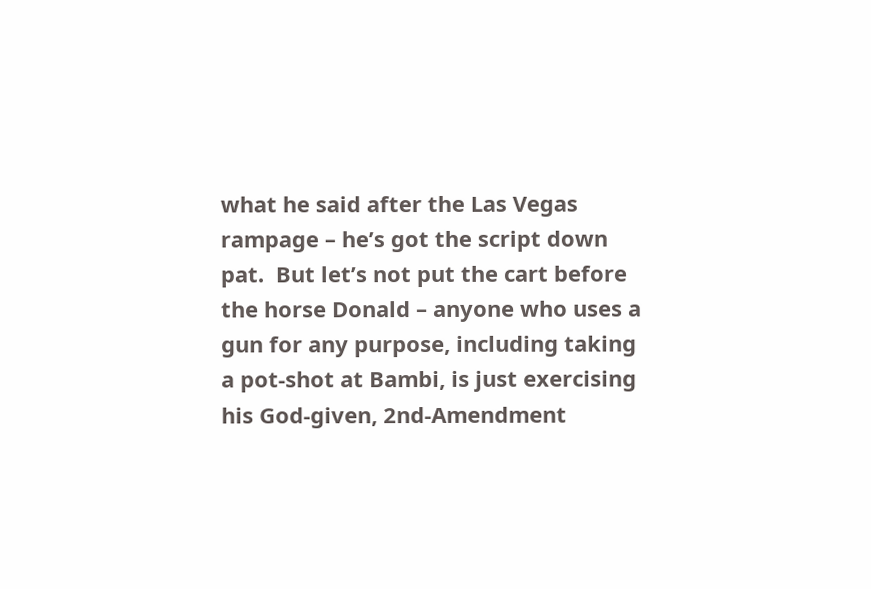what he said after the Las Vegas rampage – he’s got the script down pat.  But let’s not put the cart before the horse Donald – anyone who uses a gun for any purpose, including taking a pot-shot at Bambi, is just exercising his God-given, 2nd-Amendment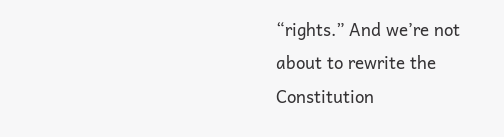“rights.” And we’re not about to rewrite the Constitution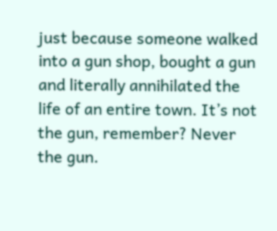just because someone walked into a gun shop, bought a gun and literally annihilated the life of an entire town. It’s not the gun, remember? Never the gun.